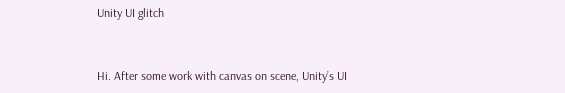Unity UI glitch


Hi. After some work with canvas on scene, Unity’s UI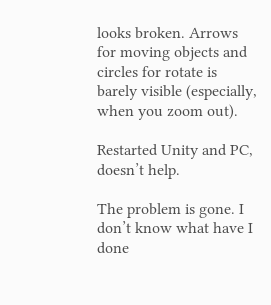looks broken. Arrows for moving objects and circles for rotate is barely visible (especially, when you zoom out).

Restarted Unity and PC, doesn’t help.

The problem is gone. I don’t know what have I done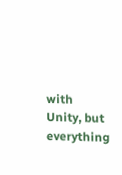with Unity, but everything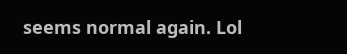seems normal again. Lol